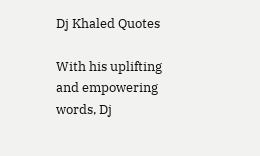Dj Khaled Quotes

With his uplifting and empowering words, Dj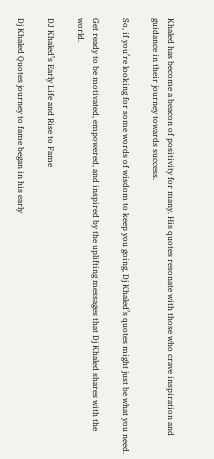Khaled has become a beacon of positivity for many. His quotes resonate with those who crave inspiration and guidance in their journey towards success.

So, if you’re looking for some words of wisdom to keep you going, Dj Khaled’s quotes might just be what you need.

Get ready to be motivated, empowered, and inspired by the uplifting messages that Dj Khaled shares with the world.

DJ Khaled’s Early Life and Rise to Fame

Dj Khaled Quotes journey to fame began in his early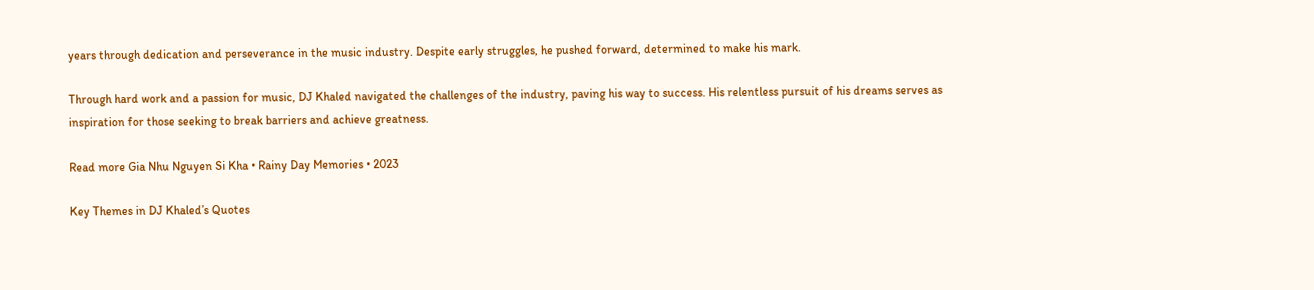years through dedication and perseverance in the music industry. Despite early struggles, he pushed forward, determined to make his mark.

Through hard work and a passion for music, DJ Khaled navigated the challenges of the industry, paving his way to success. His relentless pursuit of his dreams serves as inspiration for those seeking to break barriers and achieve greatness.

Read more Gia Nhu Nguyen Si Kha • Rainy Day Memories • 2023

Key Themes in DJ Khaled’s Quotes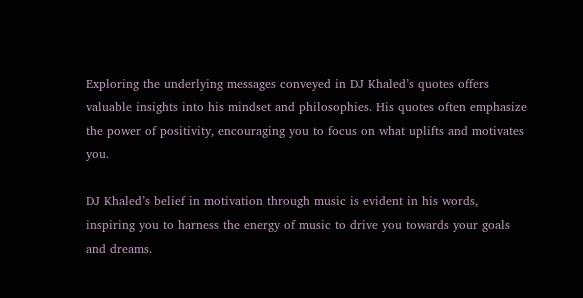Exploring the underlying messages conveyed in DJ Khaled’s quotes offers valuable insights into his mindset and philosophies. His quotes often emphasize the power of positivity, encouraging you to focus on what uplifts and motivates you.

DJ Khaled’s belief in motivation through music is evident in his words, inspiring you to harness the energy of music to drive you towards your goals and dreams.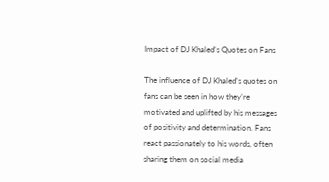Impact of DJ Khaled’s Quotes on Fans

The influence of DJ Khaled’s quotes on fans can be seen in how they’re motivated and uplifted by his messages of positivity and determination. Fans react passionately to his words, often sharing them on social media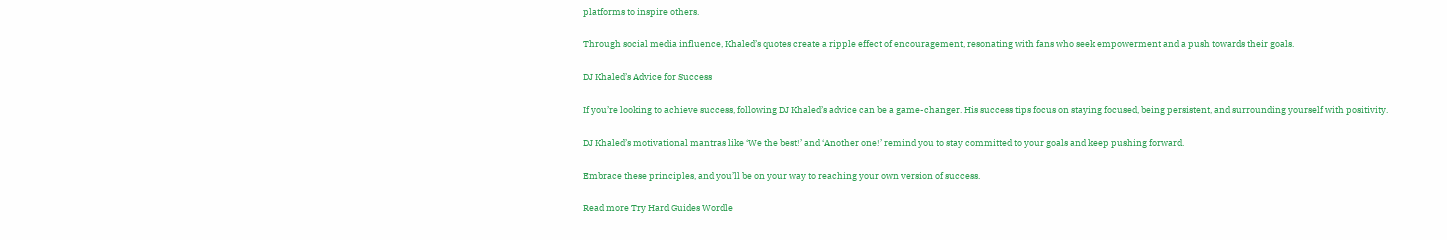platforms to inspire others.

Through social media influence, Khaled’s quotes create a ripple effect of encouragement, resonating with fans who seek empowerment and a push towards their goals.

DJ Khaled’s Advice for Success

If you’re looking to achieve success, following DJ Khaled’s advice can be a game-changer. His success tips focus on staying focused, being persistent, and surrounding yourself with positivity.

DJ Khaled’s motivational mantras like ‘We the best!’ and ‘Another one!’ remind you to stay committed to your goals and keep pushing forward.

Embrace these principles, and you’ll be on your way to reaching your own version of success.

Read more Try Hard Guides Wordle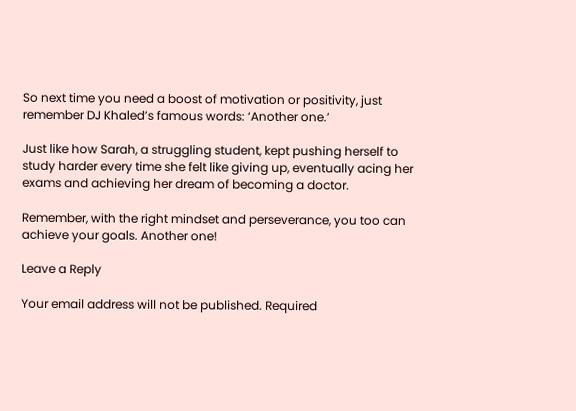So next time you need a boost of motivation or positivity, just remember DJ Khaled’s famous words: ‘Another one.’

Just like how Sarah, a struggling student, kept pushing herself to study harder every time she felt like giving up, eventually acing her exams and achieving her dream of becoming a doctor.

Remember, with the right mindset and perseverance, you too can achieve your goals. Another one!

Leave a Reply

Your email address will not be published. Required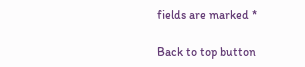fields are marked *

Back to top button